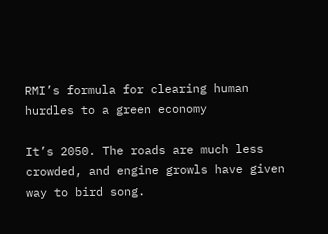RMI’s formula for clearing human hurdles to a green economy

It’s 2050. The roads are much less crowded, and engine growls have given way to bird song.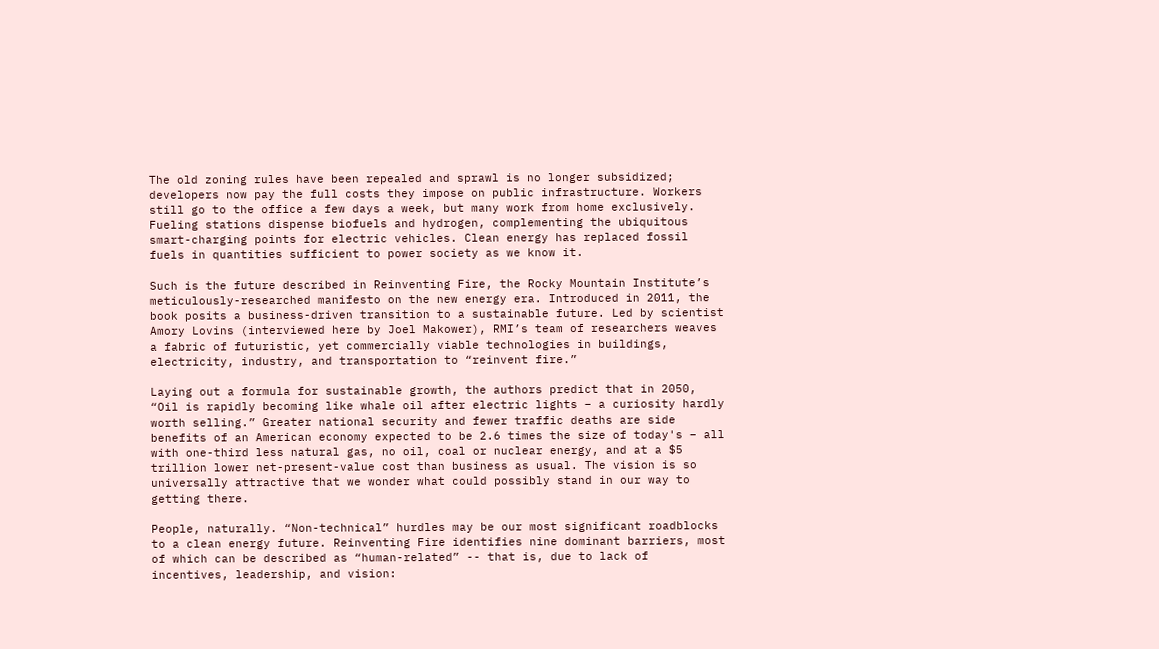The old zoning rules have been repealed and sprawl is no longer subsidized; developers now pay the full costs they impose on public infrastructure. Workers still go to the office a few days a week, but many work from home exclusively. Fueling stations dispense biofuels and hydrogen, complementing the ubiquitous smart-charging points for electric vehicles. Clean energy has replaced fossil fuels in quantities sufficient to power society as we know it.

Such is the future described in Reinventing Fire, the Rocky Mountain Institute’s meticulously-researched manifesto on the new energy era. Introduced in 2011, the book posits a business-driven transition to a sustainable future. Led by scientist Amory Lovins (interviewed here by Joel Makower), RMI’s team of researchers weaves a fabric of futuristic, yet commercially viable technologies in buildings, electricity, industry, and transportation to “reinvent fire.”

Laying out a formula for sustainable growth, the authors predict that in 2050, “Oil is rapidly becoming like whale oil after electric lights – a curiosity hardly worth selling.” Greater national security and fewer traffic deaths are side benefits of an American economy expected to be 2.6 times the size of today's – all with one-third less natural gas, no oil, coal or nuclear energy, and at a $5 trillion lower net-present-value cost than business as usual. The vision is so universally attractive that we wonder what could possibly stand in our way to getting there.

People, naturally. “Non-technical” hurdles may be our most significant roadblocks to a clean energy future. Reinventing Fire identifies nine dominant barriers, most of which can be described as “human-related” -- that is, due to lack of incentives, leadership, and vision: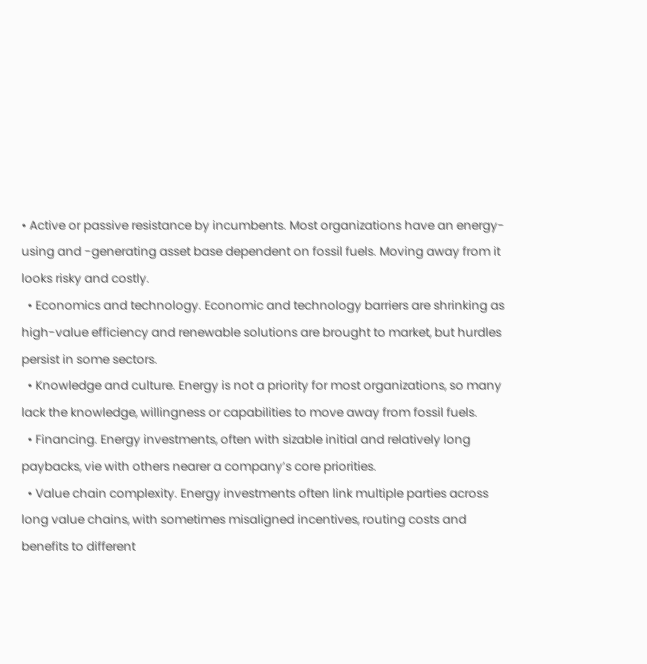• Active or passive resistance by incumbents. Most organizations have an energy-using and -generating asset base dependent on fossil fuels. Moving away from it looks risky and costly.
  • Economics and technology. Economic and technology barriers are shrinking as high-value efficiency and renewable solutions are brought to market, but hurdles persist in some sectors.
  • Knowledge and culture. Energy is not a priority for most organizations, so many lack the knowledge, willingness or capabilities to move away from fossil fuels.
  • Financing. Energy investments, often with sizable initial and relatively long paybacks, vie with others nearer a company’s core priorities.
  • Value chain complexity. Energy investments often link multiple parties across long value chains, with sometimes misaligned incentives, routing costs and benefits to different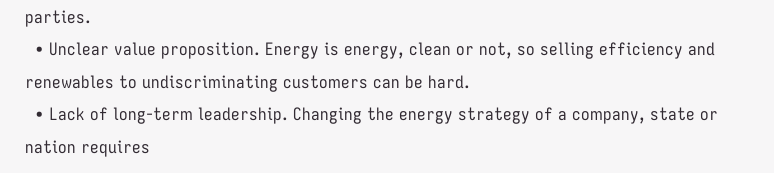parties.
  • Unclear value proposition. Energy is energy, clean or not, so selling efficiency and renewables to undiscriminating customers can be hard.
  • Lack of long-term leadership. Changing the energy strategy of a company, state or nation requires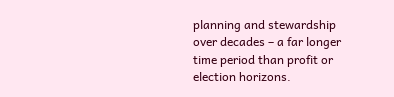planning and stewardship over decades – a far longer time period than profit or election horizons.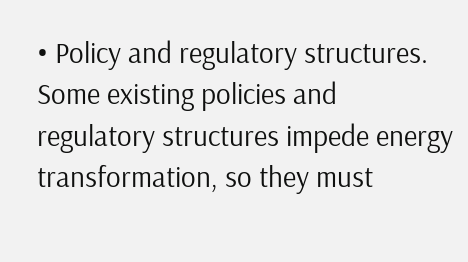• Policy and regulatory structures. Some existing policies and regulatory structures impede energy transformation, so they must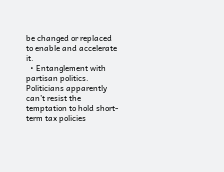be changed or replaced to enable and accelerate it.
  • Entanglement with partisan politics. Politicians apparently can’t resist the temptation to hold short-term tax policies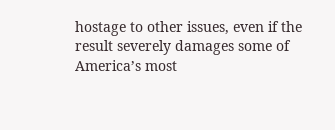hostage to other issues, even if the result severely damages some of America’s most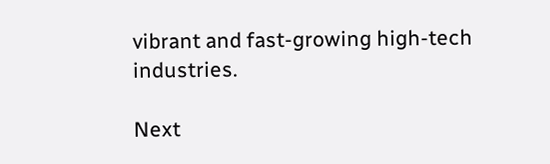vibrant and fast-growing high-tech industries.

Next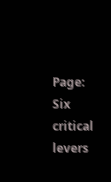Page: Six critical levers